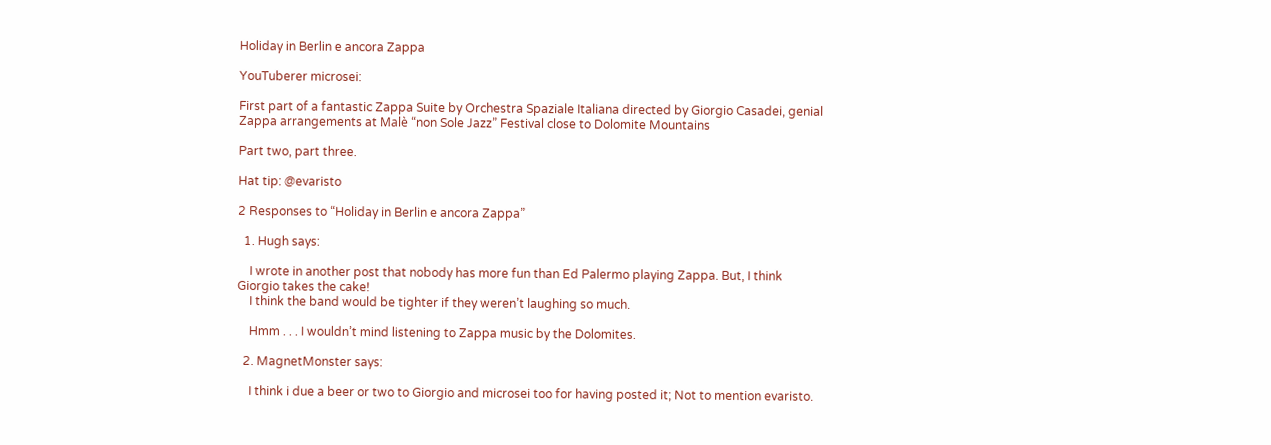Holiday in Berlin e ancora Zappa

YouTuberer microsei:

First part of a fantastic Zappa Suite by Orchestra Spaziale Italiana directed by Giorgio Casadei, genial Zappa arrangements at Malè “non Sole Jazz” Festival close to Dolomite Mountains

Part two, part three.

Hat tip: @evaristo

2 Responses to “Holiday in Berlin e ancora Zappa”

  1. Hugh says:

    I wrote in another post that nobody has more fun than Ed Palermo playing Zappa. But, I think Giorgio takes the cake!
    I think the band would be tighter if they weren’t laughing so much.

    Hmm . . . I wouldn’t mind listening to Zappa music by the Dolomites.

  2. MagnetMonster says:

    I think i due a beer or two to Giorgio and microsei too for having posted it; Not to mention evaristo.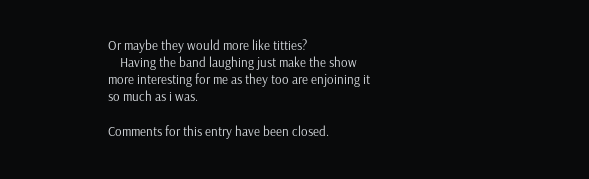Or maybe they would more like titties?
    Having the band laughing just make the show more interesting for me as they too are enjoining it so much as i was.

Comments for this entry have been closed.